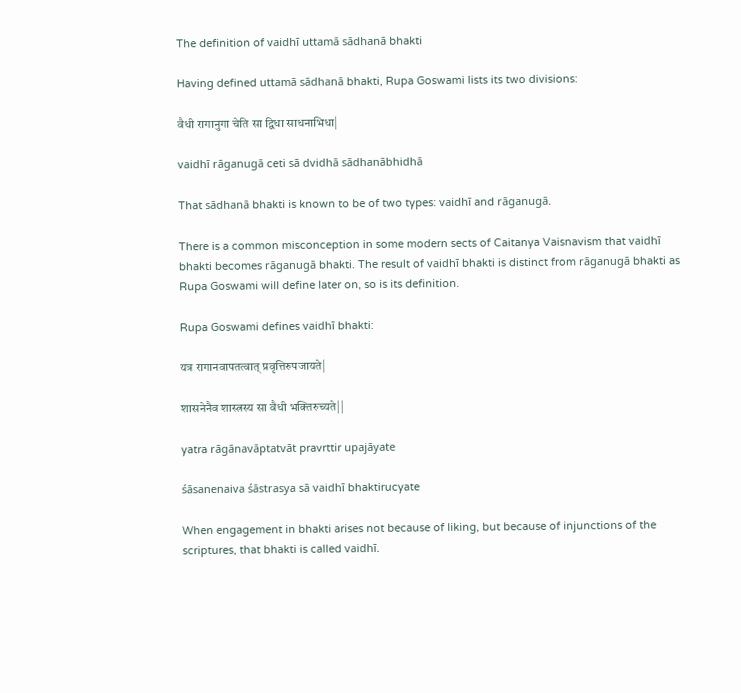The definition of vaidhī uttamā sādhanā bhakti

Having defined uttamā sādhanā bhakti, Rupa Goswami lists its two divisions:

वैधी रागानुगा चेति सा द्विधा साधनाभिधा|

vaidhī rāganugā ceti sā dvidhā sādhanābhidhā

That sādhanā bhakti is known to be of two types: vaidhī and rāganugā.

There is a common misconception in some modern sects of Caitanya Vaisnavism that vaidhī bhakti becomes rāganugā bhakti. The result of vaidhī bhakti is distinct from rāganugā bhakti as Rupa Goswami will define later on, so is its definition.

Rupa Goswami defines vaidhī bhakti:

यत्र रागानवापतत्वात् प्रवृत्तिरुपजायते|

शासनेनैव शास्त्रस्य सा वैधी भक्तिरुच्यते||

yatra rāgānavāptatvāt pravrttir upajāyate

śāsanenaiva śāstrasya sā vaidhī bhaktirucyate

When engagement in bhakti arises not because of liking, but because of injunctions of the scriptures, that bhakti is called vaidhī.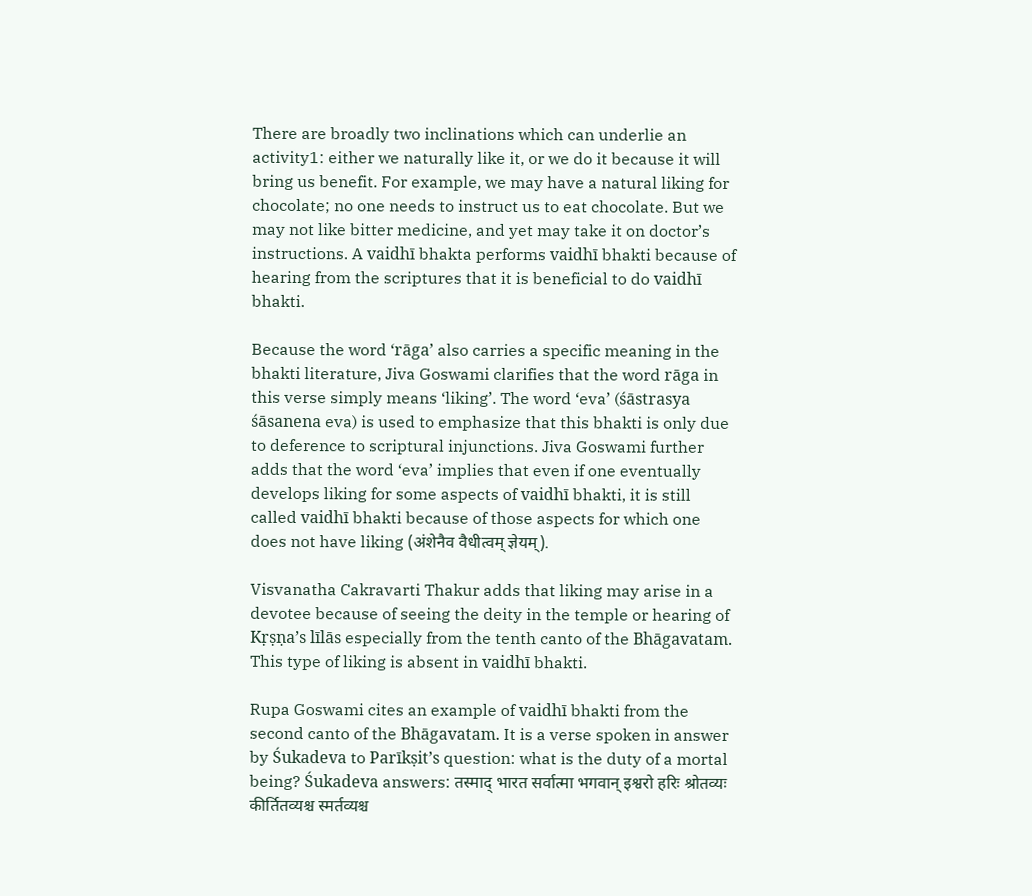There are broadly two inclinations which can underlie an activity1: either we naturally like it, or we do it because it will bring us benefit. For example, we may have a natural liking for chocolate; no one needs to instruct us to eat chocolate. But we may not like bitter medicine, and yet may take it on doctor’s instructions. A vaidhī bhakta performs vaidhī bhakti because of hearing from the scriptures that it is beneficial to do vaidhī bhakti.

Because the word ‘rāga’ also carries a specific meaning in the bhakti literature, Jiva Goswami clarifies that the word rāga in this verse simply means ‘liking’. The word ‘eva’ (śāstrasya śāsanena eva) is used to emphasize that this bhakti is only due to deference to scriptural injunctions. Jiva Goswami further adds that the word ‘eva’ implies that even if one eventually develops liking for some aspects of vaidhī bhakti, it is still called vaidhī bhakti because of those aspects for which one does not have liking (अंशेनैव वैधीत्वम् ज्ञेयम्).

Visvanatha Cakravarti Thakur adds that liking may arise in a devotee because of seeing the deity in the temple or hearing of Kṛṣṇa’s līlās especially from the tenth canto of the Bhāgavatam. This type of liking is absent in vaidhī bhakti.

Rupa Goswami cites an example of vaidhī bhakti from the second canto of the Bhāgavatam. It is a verse spoken in answer by Śukadeva to Parīkṣit’s question: what is the duty of a mortal being? Śukadeva answers: तस्माद् भारत सर्वात्मा भगवान् इश्वरो हरिः श्रोतव्यः कीर्तितव्यश्च स्मर्तव्यश्च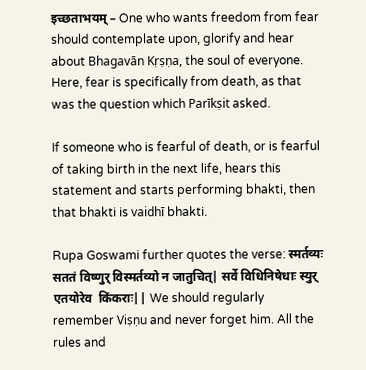इच्छताभयम् – One who wants freedom from fear should contemplate upon, glorify and hear about Bhagavān Kṛṣṇa, the soul of everyone. Here, fear is specifically from death, as that was the question which Parīkṣit asked.

If someone who is fearful of death, or is fearful of taking birth in the next life, hears this statement and starts performing bhakti, then that bhakti is vaidhī bhakti.

Rupa Goswami further quotes the verse: स्मर्तव्यः सततं विष्णुर् विस्मर्तव्यो न जातुचित्| सर्वे विधिनिषेधाः स्युर् एतयोरेव  किंकराः|| We should regularly remember Viṣṇu and never forget him. All the rules and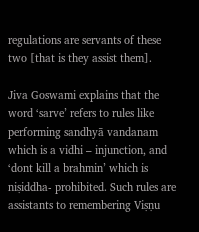regulations are servants of these two [that is they assist them].

Jiva Goswami explains that the word ‘sarve’ refers to rules like performing sandhyā vandanam which is a vidhi – injunction, and ‘dont kill a brahmin’ which is niṣiddha- prohibited. Such rules are assistants to remembering Viṣṇu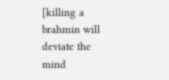[killing a brahmin will deviate the mind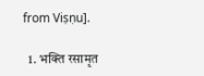from Viṣṇu].

  1. भक्ति रसामृत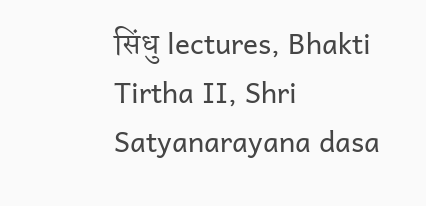सिंधु lectures, Bhakti Tirtha II, Shri Satyanarayana dasa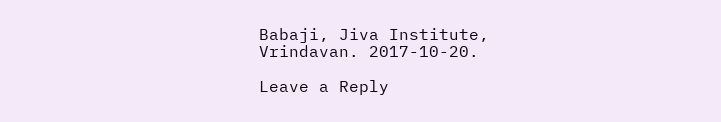Babaji, Jiva Institute, Vrindavan. 2017-10-20.

Leave a Reply